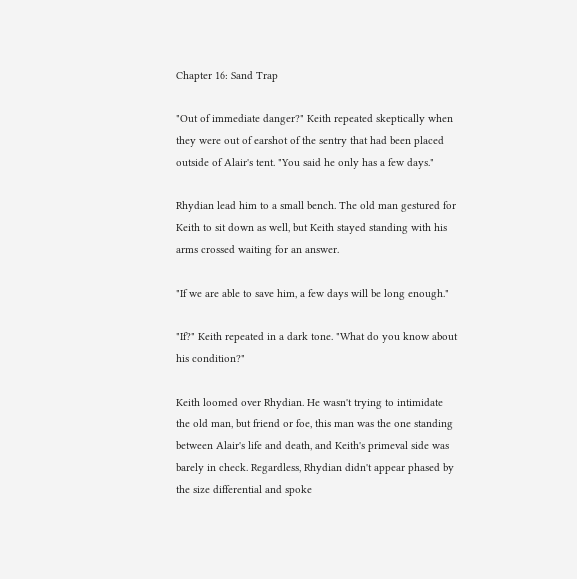Chapter 16: Sand Trap

"Out of immediate danger?" Keith repeated skeptically when they were out of earshot of the sentry that had been placed outside of Alair's tent. "You said he only has a few days."

Rhydian lead him to a small bench. The old man gestured for Keith to sit down as well, but Keith stayed standing with his arms crossed waiting for an answer.

"If we are able to save him, a few days will be long enough."

"If?" Keith repeated in a dark tone. "What do you know about his condition?"

Keith loomed over Rhydian. He wasn't trying to intimidate the old man, but friend or foe, this man was the one standing between Alair's life and death, and Keith's primeval side was barely in check. Regardless, Rhydian didn't appear phased by the size differential and spoke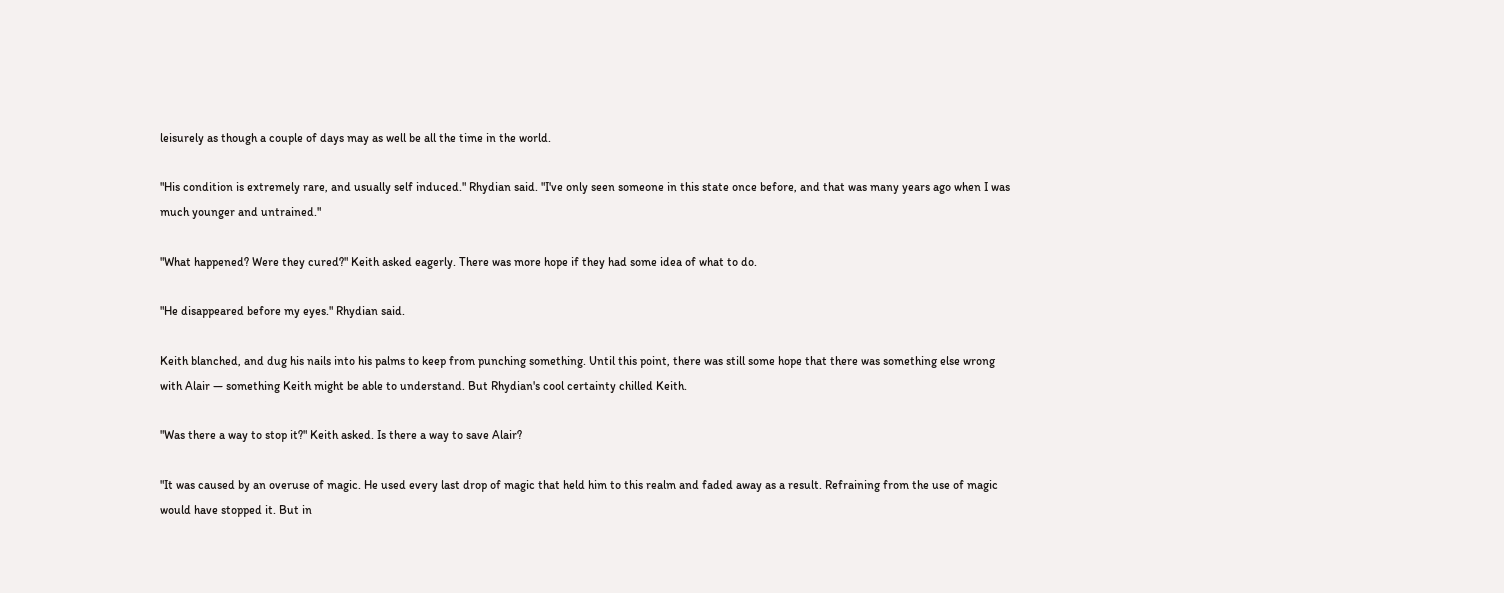leisurely as though a couple of days may as well be all the time in the world.

"His condition is extremely rare, and usually self induced." Rhydian said. "I've only seen someone in this state once before, and that was many years ago when I was much younger and untrained."

"What happened? Were they cured?" Keith asked eagerly. There was more hope if they had some idea of what to do.

"He disappeared before my eyes." Rhydian said.

Keith blanched, and dug his nails into his palms to keep from punching something. Until this point, there was still some hope that there was something else wrong with Alair — something Keith might be able to understand. But Rhydian's cool certainty chilled Keith.

"Was there a way to stop it?" Keith asked. Is there a way to save Alair?

"It was caused by an overuse of magic. He used every last drop of magic that held him to this realm and faded away as a result. Refraining from the use of magic would have stopped it. But in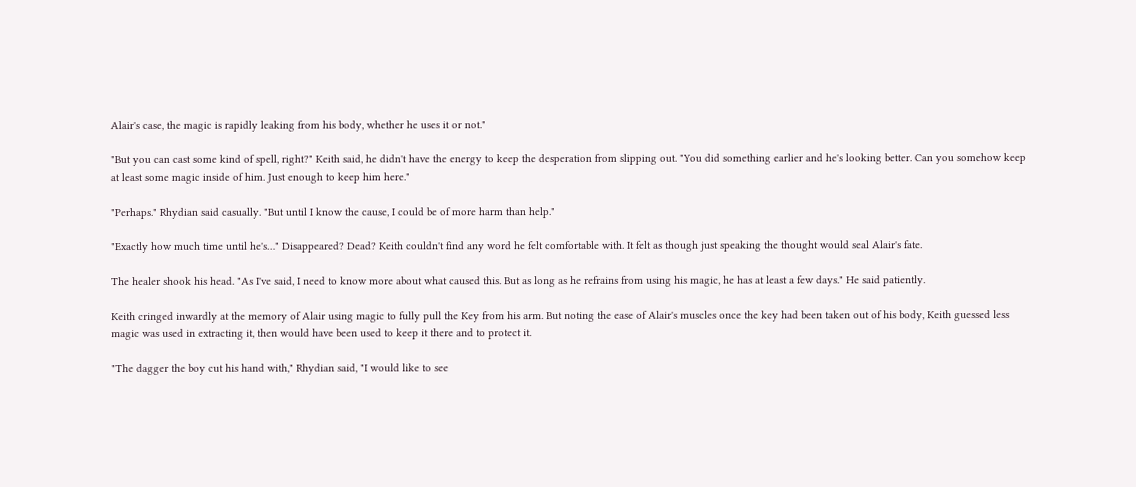Alair's case, the magic is rapidly leaking from his body, whether he uses it or not."

"But you can cast some kind of spell, right?" Keith said, he didn't have the energy to keep the desperation from slipping out. "You did something earlier and he's looking better. Can you somehow keep at least some magic inside of him. Just enough to keep him here."

"Perhaps." Rhydian said casually. "But until I know the cause, I could be of more harm than help."

"Exactly how much time until he's…" Disappeared? Dead? Keith couldn't find any word he felt comfortable with. It felt as though just speaking the thought would seal Alair's fate.

The healer shook his head. "As I've said, I need to know more about what caused this. But as long as he refrains from using his magic, he has at least a few days." He said patiently.

Keith cringed inwardly at the memory of Alair using magic to fully pull the Key from his arm. But noting the ease of Alair's muscles once the key had been taken out of his body, Keith guessed less magic was used in extracting it, then would have been used to keep it there and to protect it.

"The dagger the boy cut his hand with," Rhydian said, "I would like to see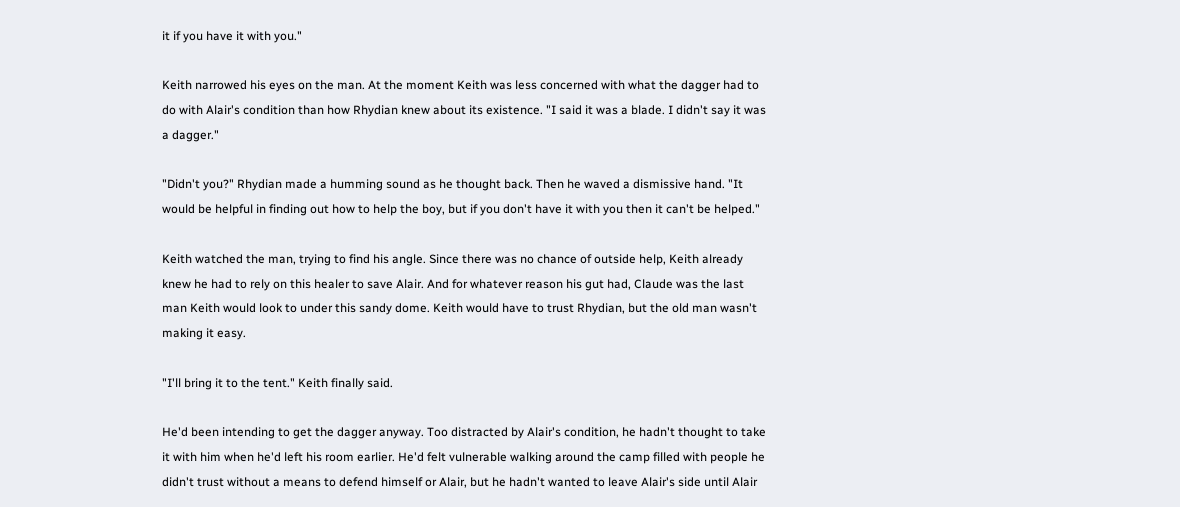it if you have it with you."

Keith narrowed his eyes on the man. At the moment Keith was less concerned with what the dagger had to do with Alair's condition than how Rhydian knew about its existence. "I said it was a blade. I didn't say it was a dagger."

"Didn't you?" Rhydian made a humming sound as he thought back. Then he waved a dismissive hand. "It would be helpful in finding out how to help the boy, but if you don't have it with you then it can't be helped."

Keith watched the man, trying to find his angle. Since there was no chance of outside help, Keith already knew he had to rely on this healer to save Alair. And for whatever reason his gut had, Claude was the last man Keith would look to under this sandy dome. Keith would have to trust Rhydian, but the old man wasn't making it easy.

"I'll bring it to the tent." Keith finally said.

He'd been intending to get the dagger anyway. Too distracted by Alair's condition, he hadn't thought to take it with him when he'd left his room earlier. He'd felt vulnerable walking around the camp filled with people he didn't trust without a means to defend himself or Alair, but he hadn't wanted to leave Alair's side until Alair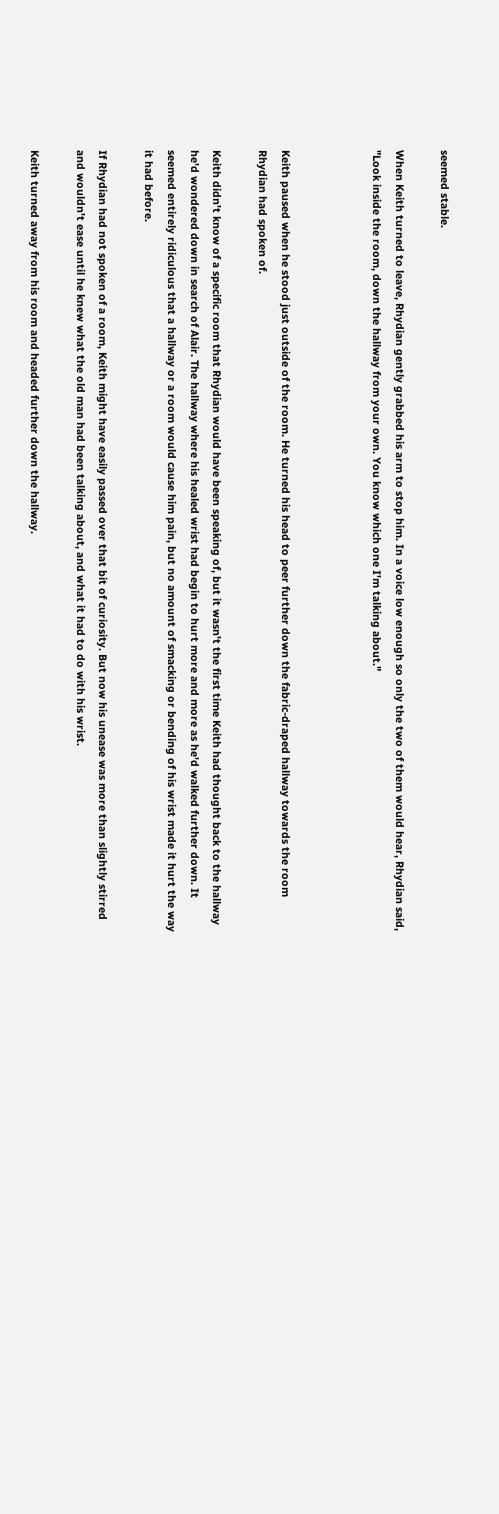seemed stable.

When Keith turned to leave, Rhydian gently grabbed his arm to stop him. In a voice low enough so only the two of them would hear, Rhydian said, "Look inside the room, down the hallway from your own. You know which one I'm talking about."



Keith paused when he stood just outside of the room. He turned his head to peer further down the fabric-draped hallway towards the room Rhydian had spoken of.

Keith didn't know of a specific room that Rhydian would have been speaking of, but it wasn't the first time Keith had thought back to the hallway he'd wondered down in search of Alair. The hallway where his healed wrist had begin to hurt more and more as he'd walked further down. It seemed entirely ridiculous that a hallway or a room would cause him pain, but no amount of smacking or bending of his wrist made it hurt the way it had before.

If Rhydian had not spoken of a room, Keith might have easily passed over that bit of curiosity. But now his unease was more than slightly stirred and wouldn't ease until he knew what the old man had been talking about, and what it had to do with his wrist.

Keith turned away from his room and headed further down the hallway.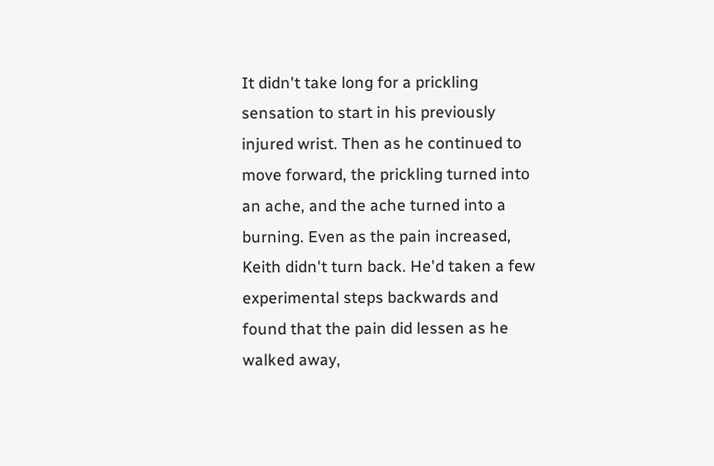It didn't take long for a prickling sensation to start in his previously injured wrist. Then as he continued to move forward, the prickling turned into an ache, and the ache turned into a burning. Even as the pain increased, Keith didn't turn back. He'd taken a few experimental steps backwards and found that the pain did lessen as he walked away,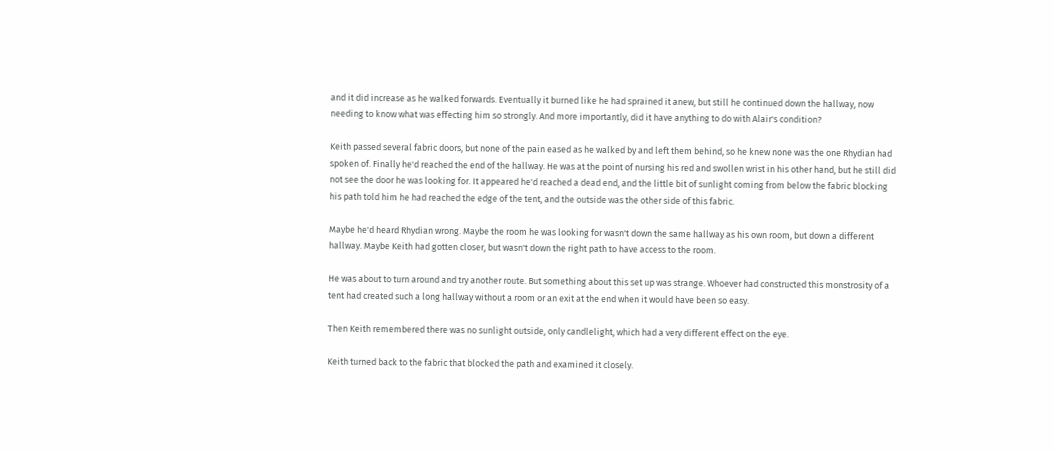and it did increase as he walked forwards. Eventually it burned like he had sprained it anew, but still he continued down the hallway, now needing to know what was effecting him so strongly. And more importantly, did it have anything to do with Alair's condition?

Keith passed several fabric doors, but none of the pain eased as he walked by and left them behind, so he knew none was the one Rhydian had spoken of. Finally he'd reached the end of the hallway. He was at the point of nursing his red and swollen wrist in his other hand, but he still did not see the door he was looking for. It appeared he'd reached a dead end, and the little bit of sunlight coming from below the fabric blocking his path told him he had reached the edge of the tent, and the outside was the other side of this fabric.

Maybe he'd heard Rhydian wrong. Maybe the room he was looking for wasn't down the same hallway as his own room, but down a different hallway. Maybe Keith had gotten closer, but wasn't down the right path to have access to the room.

He was about to turn around and try another route. But something about this set up was strange. Whoever had constructed this monstrosity of a tent had created such a long hallway without a room or an exit at the end when it would have been so easy.

Then Keith remembered there was no sunlight outside, only candlelight, which had a very different effect on the eye.

Keith turned back to the fabric that blocked the path and examined it closely.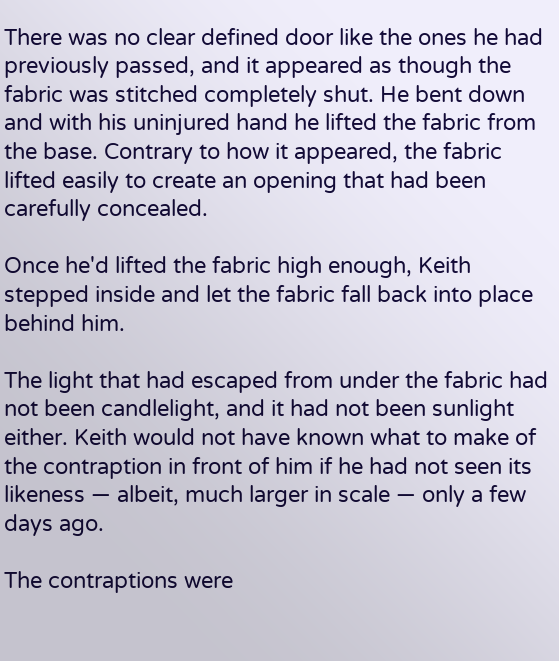There was no clear defined door like the ones he had previously passed, and it appeared as though the fabric was stitched completely shut. He bent down and with his uninjured hand he lifted the fabric from the base. Contrary to how it appeared, the fabric lifted easily to create an opening that had been carefully concealed.

Once he'd lifted the fabric high enough, Keith stepped inside and let the fabric fall back into place behind him.

The light that had escaped from under the fabric had not been candlelight, and it had not been sunlight either. Keith would not have known what to make of the contraption in front of him if he had not seen its likeness — albeit, much larger in scale — only a few days ago.

The contraptions were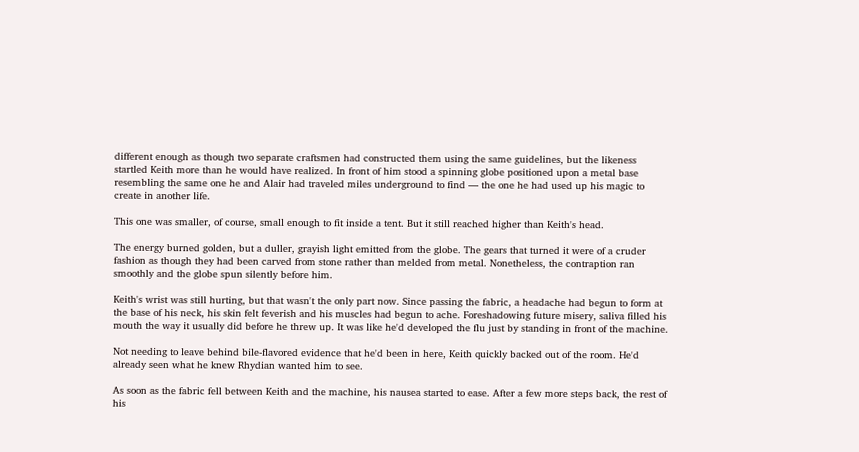different enough as though two separate craftsmen had constructed them using the same guidelines, but the likeness startled Keith more than he would have realized. In front of him stood a spinning globe positioned upon a metal base resembling the same one he and Alair had traveled miles underground to find — the one he had used up his magic to create in another life.

This one was smaller, of course, small enough to fit inside a tent. But it still reached higher than Keith's head.

The energy burned golden, but a duller, grayish light emitted from the globe. The gears that turned it were of a cruder fashion as though they had been carved from stone rather than melded from metal. Nonetheless, the contraption ran smoothly and the globe spun silently before him.

Keith's wrist was still hurting, but that wasn't the only part now. Since passing the fabric, a headache had begun to form at the base of his neck, his skin felt feverish and his muscles had begun to ache. Foreshadowing future misery, saliva filled his mouth the way it usually did before he threw up. It was like he'd developed the flu just by standing in front of the machine.

Not needing to leave behind bile-flavored evidence that he'd been in here, Keith quickly backed out of the room. He'd already seen what he knew Rhydian wanted him to see.

As soon as the fabric fell between Keith and the machine, his nausea started to ease. After a few more steps back, the rest of his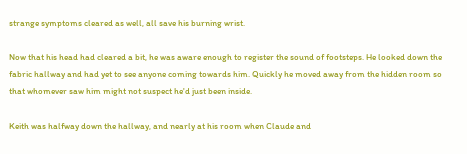strange symptoms cleared as well, all save his burning wrist.

Now that his head had cleared a bit, he was aware enough to register the sound of footsteps. He looked down the fabric hallway and had yet to see anyone coming towards him. Quickly he moved away from the hidden room so that whomever saw him might not suspect he'd just been inside.

Keith was halfway down the hallway, and nearly at his room when Claude and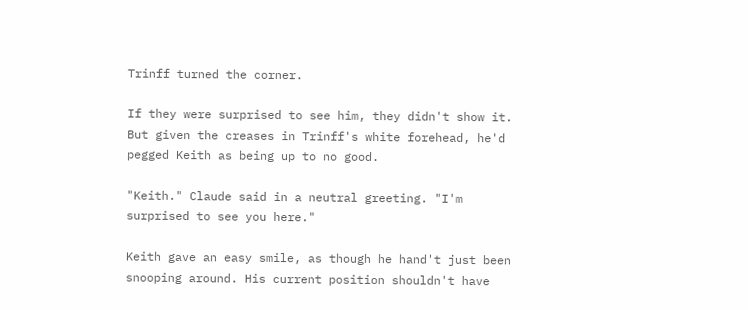Trinff turned the corner.

If they were surprised to see him, they didn't show it. But given the creases in Trinff's white forehead, he'd pegged Keith as being up to no good.

"Keith." Claude said in a neutral greeting. "I'm surprised to see you here."

Keith gave an easy smile, as though he hand't just been snooping around. His current position shouldn't have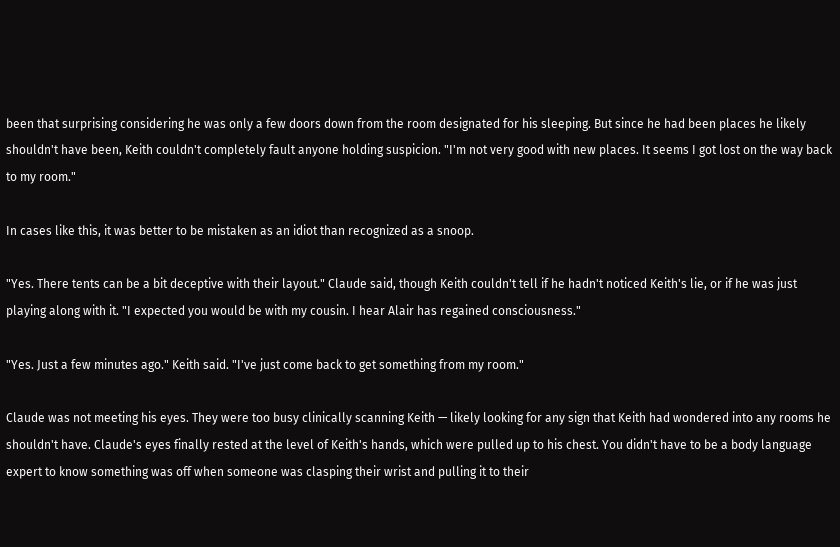been that surprising considering he was only a few doors down from the room designated for his sleeping. But since he had been places he likely shouldn't have been, Keith couldn't completely fault anyone holding suspicion. "I'm not very good with new places. It seems I got lost on the way back to my room."

In cases like this, it was better to be mistaken as an idiot than recognized as a snoop.

"Yes. There tents can be a bit deceptive with their layout." Claude said, though Keith couldn't tell if he hadn't noticed Keith's lie, or if he was just playing along with it. "I expected you would be with my cousin. I hear Alair has regained consciousness."

"Yes. Just a few minutes ago." Keith said. "I've just come back to get something from my room."

Claude was not meeting his eyes. They were too busy clinically scanning Keith — likely looking for any sign that Keith had wondered into any rooms he shouldn't have. Claude's eyes finally rested at the level of Keith's hands, which were pulled up to his chest. You didn't have to be a body language expert to know something was off when someone was clasping their wrist and pulling it to their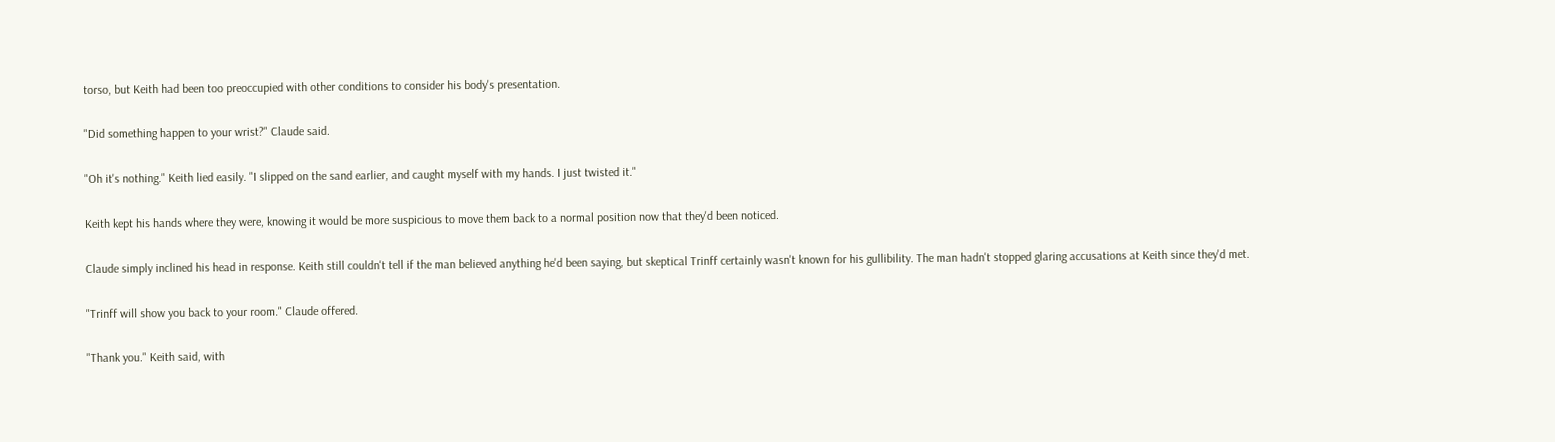torso, but Keith had been too preoccupied with other conditions to consider his body's presentation.

"Did something happen to your wrist?" Claude said.

"Oh it's nothing." Keith lied easily. "I slipped on the sand earlier, and caught myself with my hands. I just twisted it."

Keith kept his hands where they were, knowing it would be more suspicious to move them back to a normal position now that they'd been noticed.

Claude simply inclined his head in response. Keith still couldn't tell if the man believed anything he'd been saying, but skeptical Trinff certainly wasn't known for his gullibility. The man hadn't stopped glaring accusations at Keith since they'd met.

"Trinff will show you back to your room." Claude offered.

"Thank you." Keith said, with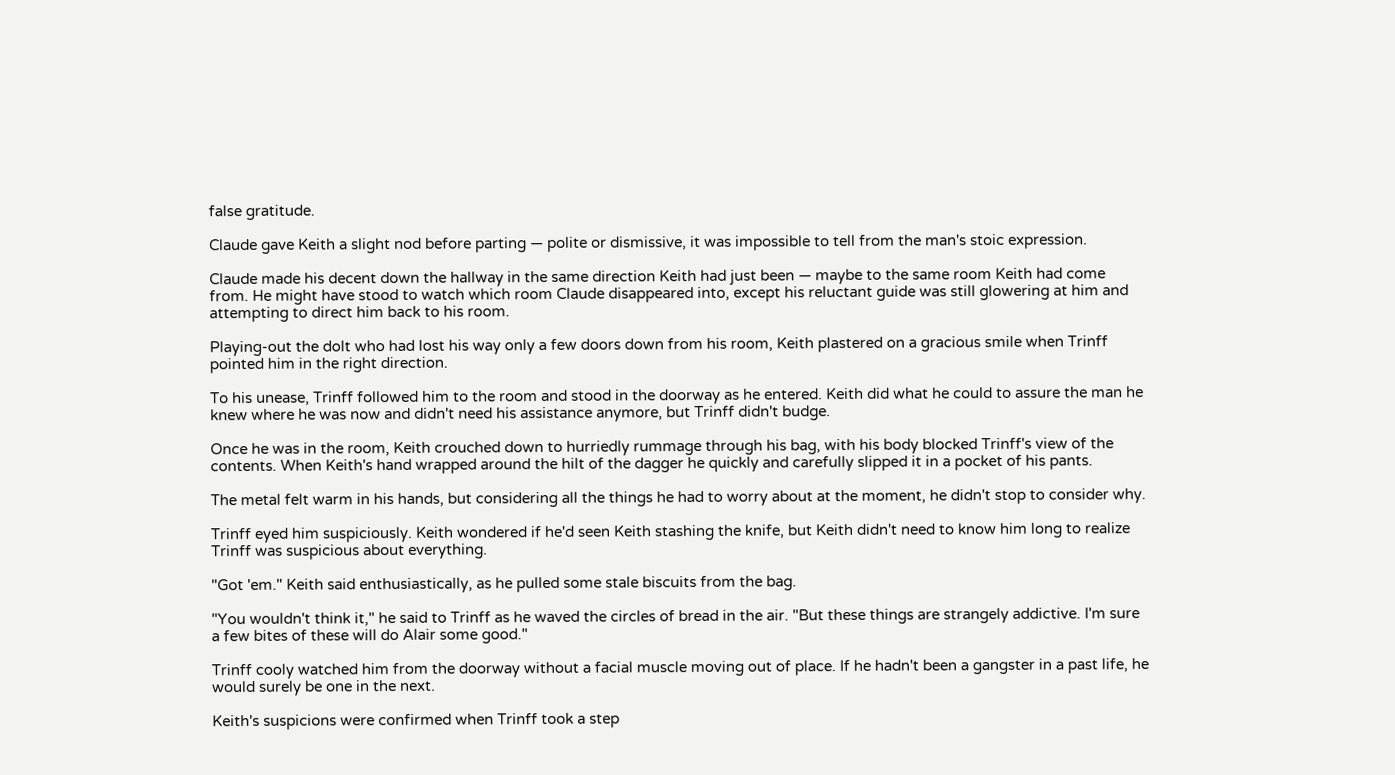false gratitude.

Claude gave Keith a slight nod before parting — polite or dismissive, it was impossible to tell from the man's stoic expression.

Claude made his decent down the hallway in the same direction Keith had just been — maybe to the same room Keith had come from. He might have stood to watch which room Claude disappeared into, except his reluctant guide was still glowering at him and attempting to direct him back to his room.

Playing-out the dolt who had lost his way only a few doors down from his room, Keith plastered on a gracious smile when Trinff pointed him in the right direction.

To his unease, Trinff followed him to the room and stood in the doorway as he entered. Keith did what he could to assure the man he knew where he was now and didn't need his assistance anymore, but Trinff didn't budge.

Once he was in the room, Keith crouched down to hurriedly rummage through his bag, with his body blocked Trinff's view of the contents. When Keith's hand wrapped around the hilt of the dagger he quickly and carefully slipped it in a pocket of his pants.

The metal felt warm in his hands, but considering all the things he had to worry about at the moment, he didn't stop to consider why.

Trinff eyed him suspiciously. Keith wondered if he'd seen Keith stashing the knife, but Keith didn't need to know him long to realize Trinff was suspicious about everything.

"Got 'em." Keith said enthusiastically, as he pulled some stale biscuits from the bag.

"You wouldn't think it," he said to Trinff as he waved the circles of bread in the air. "But these things are strangely addictive. I'm sure a few bites of these will do Alair some good."

Trinff cooly watched him from the doorway without a facial muscle moving out of place. If he hadn't been a gangster in a past life, he would surely be one in the next.

Keith's suspicions were confirmed when Trinff took a step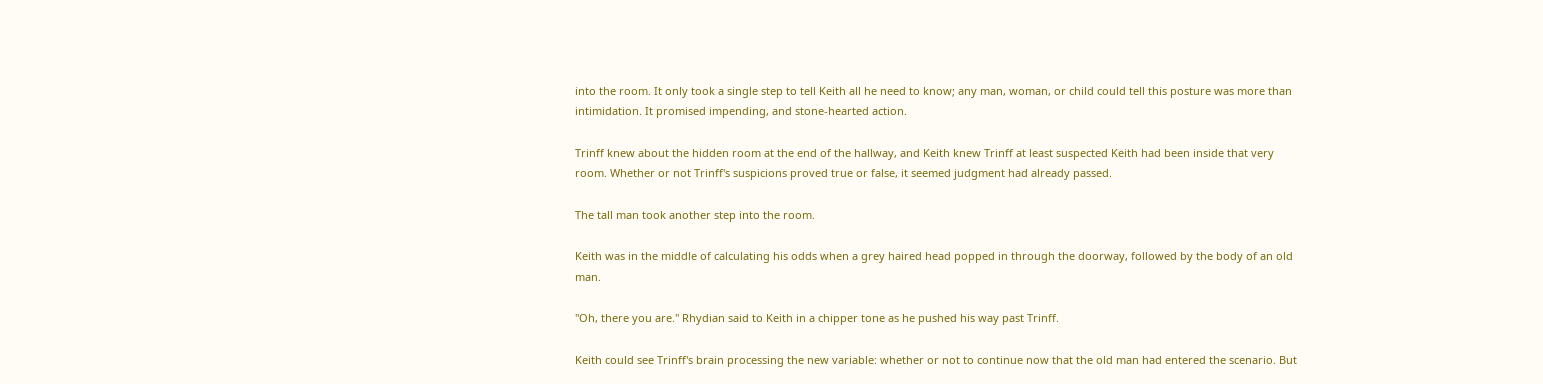into the room. It only took a single step to tell Keith all he need to know; any man, woman, or child could tell this posture was more than intimidation. It promised impending, and stone-hearted action.

Trinff knew about the hidden room at the end of the hallway, and Keith knew Trinff at least suspected Keith had been inside that very room. Whether or not Trinff's suspicions proved true or false, it seemed judgment had already passed.

The tall man took another step into the room.

Keith was in the middle of calculating his odds when a grey haired head popped in through the doorway, followed by the body of an old man.

"Oh, there you are." Rhydian said to Keith in a chipper tone as he pushed his way past Trinff.

Keith could see Trinff's brain processing the new variable: whether or not to continue now that the old man had entered the scenario. But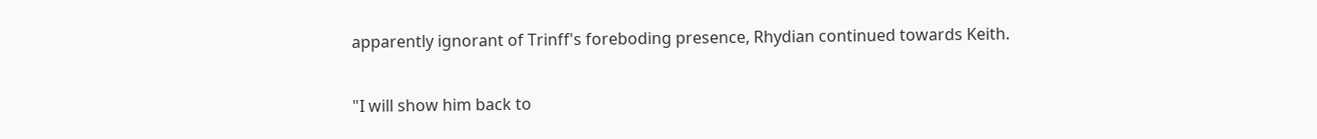apparently ignorant of Trinff's foreboding presence, Rhydian continued towards Keith.

"I will show him back to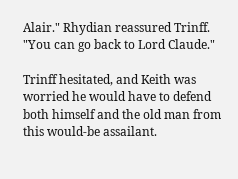Alair." Rhydian reassured Trinff. "You can go back to Lord Claude."

Trinff hesitated, and Keith was worried he would have to defend both himself and the old man from this would-be assailant.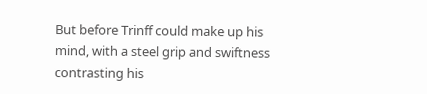But before Trinff could make up his mind, with a steel grip and swiftness contrasting his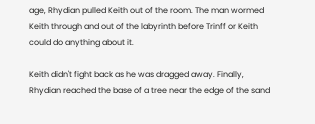age, Rhydian pulled Keith out of the room. The man wormed Keith through and out of the labyrinth before Trinff or Keith could do anything about it.

Keith didn't fight back as he was dragged away. Finally, Rhydian reached the base of a tree near the edge of the sand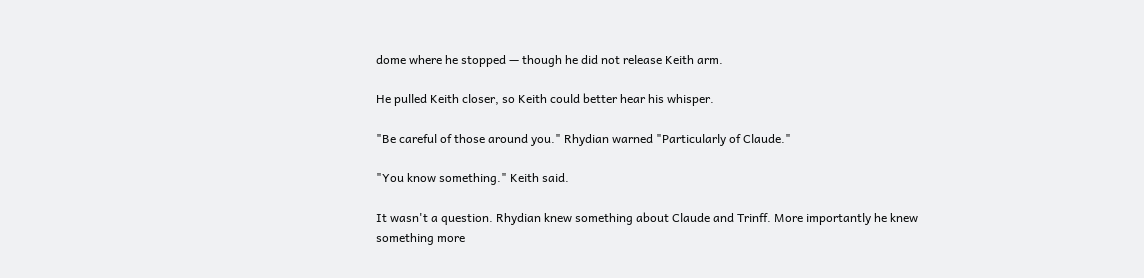dome where he stopped — though he did not release Keith arm.

He pulled Keith closer, so Keith could better hear his whisper.

"Be careful of those around you." Rhydian warned "Particularly of Claude."

"You know something." Keith said.

It wasn't a question. Rhydian knew something about Claude and Trinff. More importantly he knew something more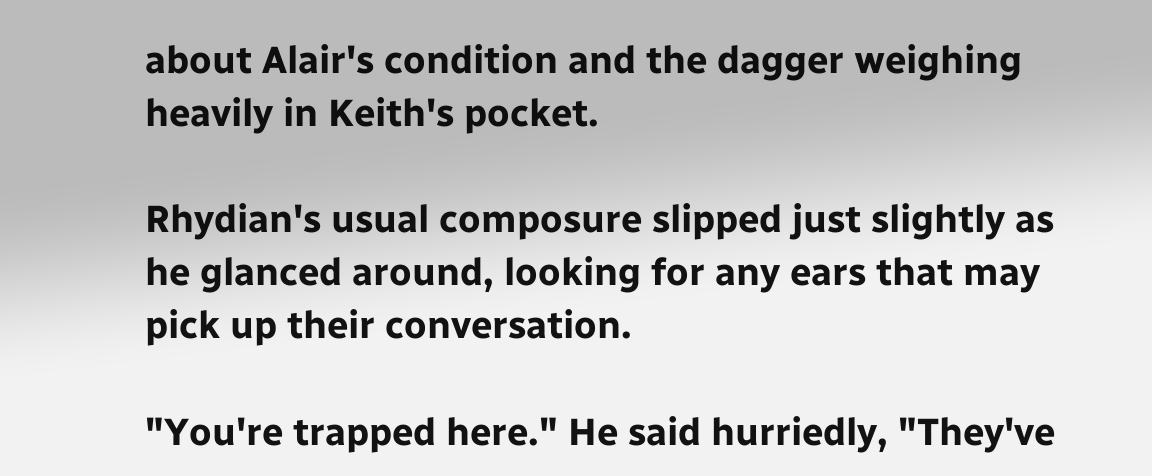about Alair's condition and the dagger weighing heavily in Keith's pocket.

Rhydian's usual composure slipped just slightly as he glanced around, looking for any ears that may pick up their conversation.

"You're trapped here." He said hurriedly, "They've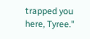trapped you here, Tyree."